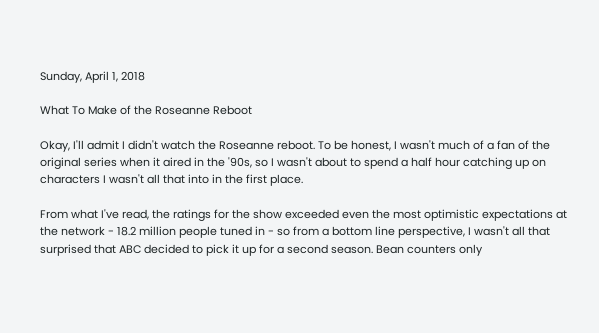Sunday, April 1, 2018

What To Make of the Roseanne Reboot

Okay, I'll admit I didn't watch the Roseanne reboot. To be honest, I wasn't much of a fan of the original series when it aired in the '90s, so I wasn't about to spend a half hour catching up on characters I wasn't all that into in the first place.

From what I've read, the ratings for the show exceeded even the most optimistic expectations at the network - 18.2 million people tuned in - so from a bottom line perspective, I wasn't all that surprised that ABC decided to pick it up for a second season. Bean counters only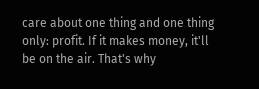care about one thing and one thing only: profit. If it makes money, it'll be on the air. That's why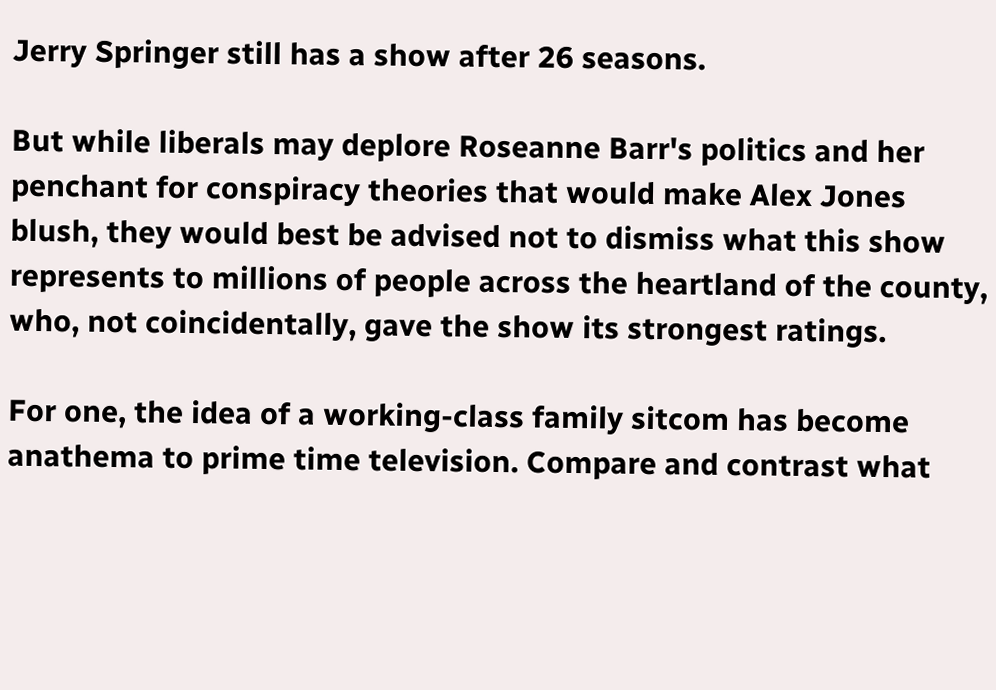Jerry Springer still has a show after 26 seasons.

But while liberals may deplore Roseanne Barr's politics and her penchant for conspiracy theories that would make Alex Jones blush, they would best be advised not to dismiss what this show represents to millions of people across the heartland of the county, who, not coincidentally, gave the show its strongest ratings.

For one, the idea of a working-class family sitcom has become anathema to prime time television. Compare and contrast what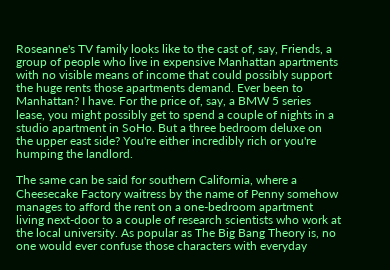Roseanne's TV family looks like to the cast of, say, Friends, a group of people who live in expensive Manhattan apartments with no visible means of income that could possibly support the huge rents those apartments demand. Ever been to Manhattan? I have. For the price of, say, a BMW 5 series lease, you might possibly get to spend a couple of nights in a studio apartment in SoHo. But a three bedroom deluxe on the upper east side? You're either incredibly rich or you're humping the landlord.

The same can be said for southern California, where a Cheesecake Factory waitress by the name of Penny somehow manages to afford the rent on a one-bedroom apartment living next-door to a couple of research scientists who work at the local university. As popular as The Big Bang Theory is, no one would ever confuse those characters with everyday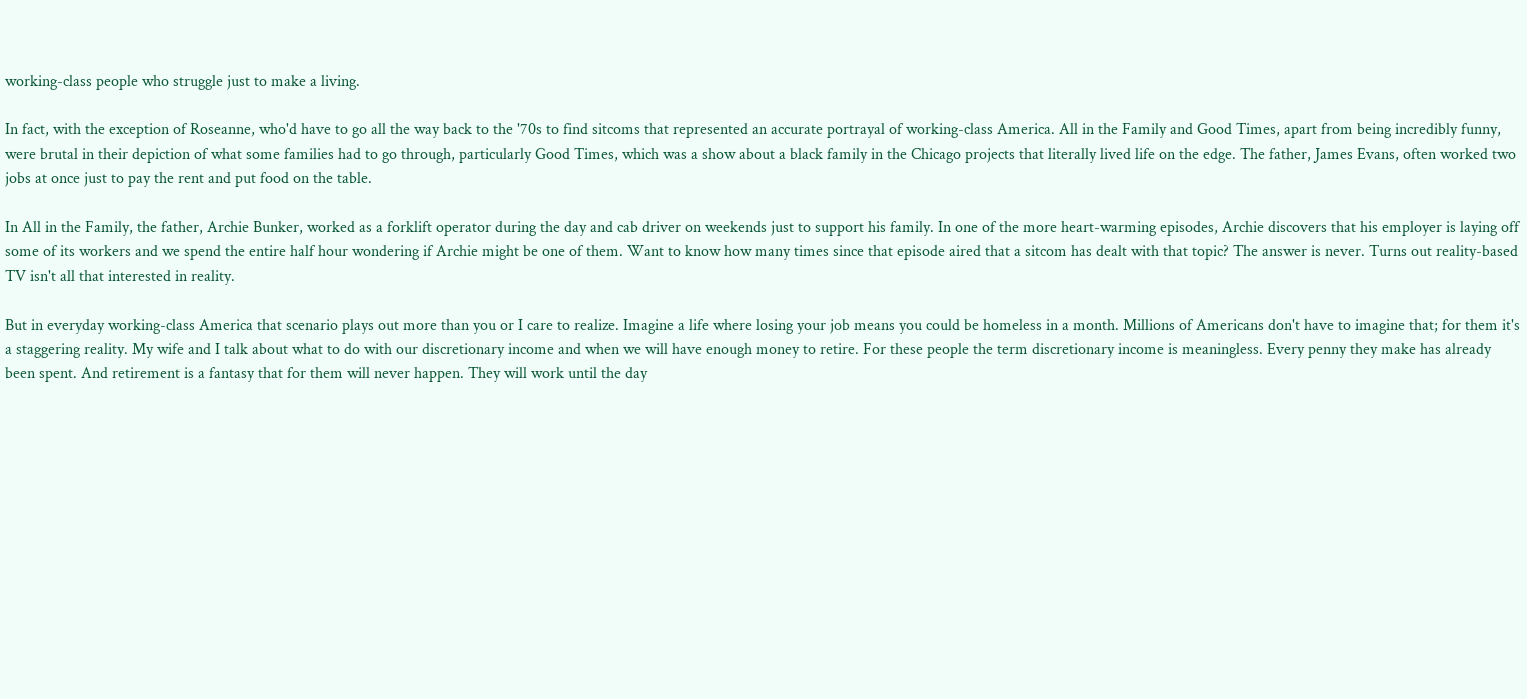working-class people who struggle just to make a living.

In fact, with the exception of Roseanne, who'd have to go all the way back to the '70s to find sitcoms that represented an accurate portrayal of working-class America. All in the Family and Good Times, apart from being incredibly funny, were brutal in their depiction of what some families had to go through, particularly Good Times, which was a show about a black family in the Chicago projects that literally lived life on the edge. The father, James Evans, often worked two jobs at once just to pay the rent and put food on the table.

In All in the Family, the father, Archie Bunker, worked as a forklift operator during the day and cab driver on weekends just to support his family. In one of the more heart-warming episodes, Archie discovers that his employer is laying off some of its workers and we spend the entire half hour wondering if Archie might be one of them. Want to know how many times since that episode aired that a sitcom has dealt with that topic? The answer is never. Turns out reality-based TV isn't all that interested in reality.

But in everyday working-class America that scenario plays out more than you or I care to realize. Imagine a life where losing your job means you could be homeless in a month. Millions of Americans don't have to imagine that; for them it's a staggering reality. My wife and I talk about what to do with our discretionary income and when we will have enough money to retire. For these people the term discretionary income is meaningless. Every penny they make has already been spent. And retirement is a fantasy that for them will never happen. They will work until the day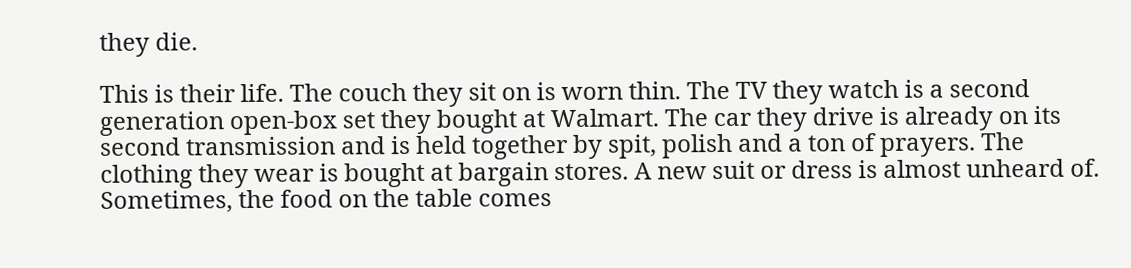they die.

This is their life. The couch they sit on is worn thin. The TV they watch is a second generation open-box set they bought at Walmart. The car they drive is already on its second transmission and is held together by spit, polish and a ton of prayers. The clothing they wear is bought at bargain stores. A new suit or dress is almost unheard of. Sometimes, the food on the table comes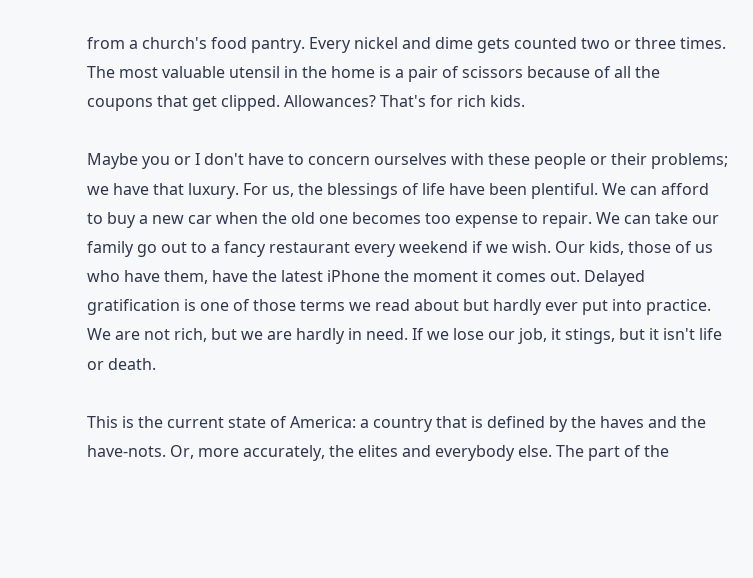from a church's food pantry. Every nickel and dime gets counted two or three times. The most valuable utensil in the home is a pair of scissors because of all the coupons that get clipped. Allowances? That's for rich kids.

Maybe you or I don't have to concern ourselves with these people or their problems; we have that luxury. For us, the blessings of life have been plentiful. We can afford to buy a new car when the old one becomes too expense to repair. We can take our family go out to a fancy restaurant every weekend if we wish. Our kids, those of us who have them, have the latest iPhone the moment it comes out. Delayed gratification is one of those terms we read about but hardly ever put into practice. We are not rich, but we are hardly in need. If we lose our job, it stings, but it isn't life or death.

This is the current state of America: a country that is defined by the haves and the have-nots. Or, more accurately, the elites and everybody else. The part of the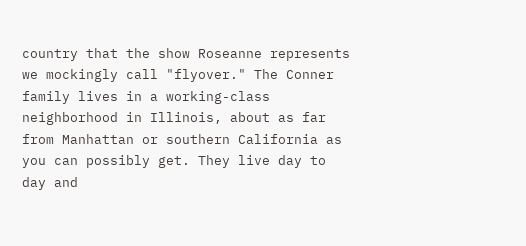country that the show Roseanne represents we mockingly call "flyover." The Conner family lives in a working-class neighborhood in Illinois, about as far from Manhattan or southern California as you can possibly get. They live day to day and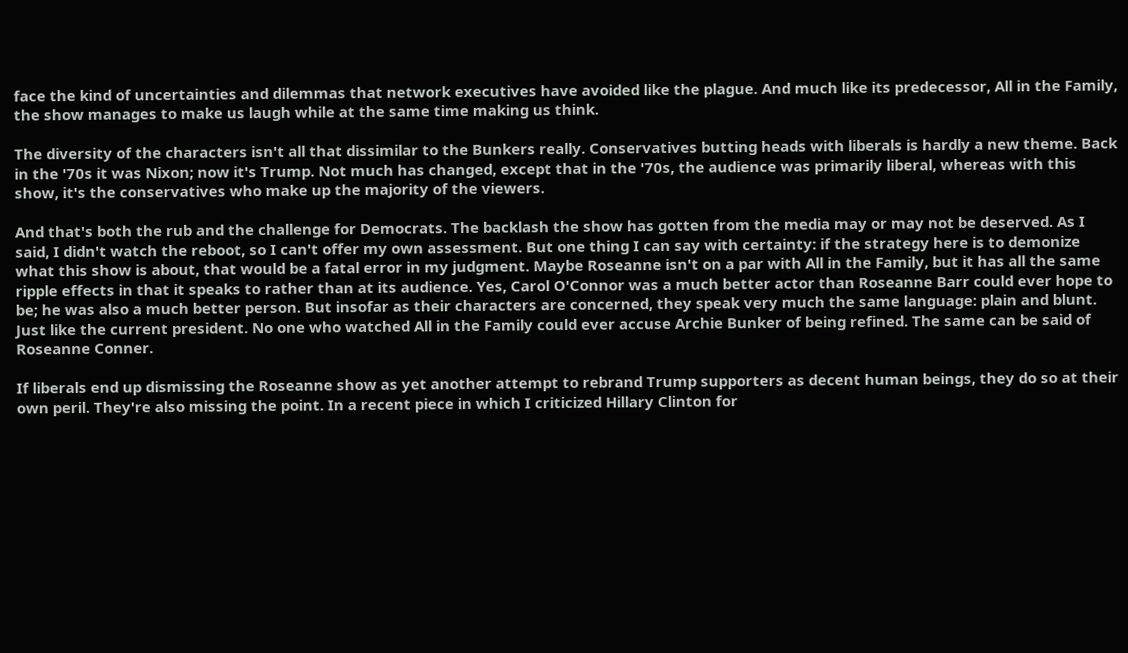face the kind of uncertainties and dilemmas that network executives have avoided like the plague. And much like its predecessor, All in the Family, the show manages to make us laugh while at the same time making us think.

The diversity of the characters isn't all that dissimilar to the Bunkers really. Conservatives butting heads with liberals is hardly a new theme. Back in the '70s it was Nixon; now it's Trump. Not much has changed, except that in the '70s, the audience was primarily liberal, whereas with this show, it's the conservatives who make up the majority of the viewers.

And that's both the rub and the challenge for Democrats. The backlash the show has gotten from the media may or may not be deserved. As I said, I didn't watch the reboot, so I can't offer my own assessment. But one thing I can say with certainty: if the strategy here is to demonize what this show is about, that would be a fatal error in my judgment. Maybe Roseanne isn't on a par with All in the Family, but it has all the same ripple effects in that it speaks to rather than at its audience. Yes, Carol O'Connor was a much better actor than Roseanne Barr could ever hope to be; he was also a much better person. But insofar as their characters are concerned, they speak very much the same language: plain and blunt. Just like the current president. No one who watched All in the Family could ever accuse Archie Bunker of being refined. The same can be said of Roseanne Conner.

If liberals end up dismissing the Roseanne show as yet another attempt to rebrand Trump supporters as decent human beings, they do so at their own peril. They're also missing the point. In a recent piece in which I criticized Hillary Clinton for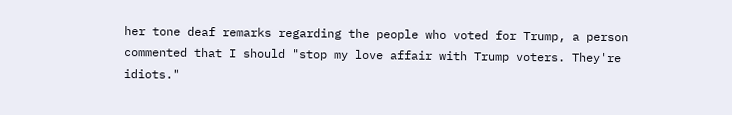her tone deaf remarks regarding the people who voted for Trump, a person commented that I should "stop my love affair with Trump voters. They're idiots."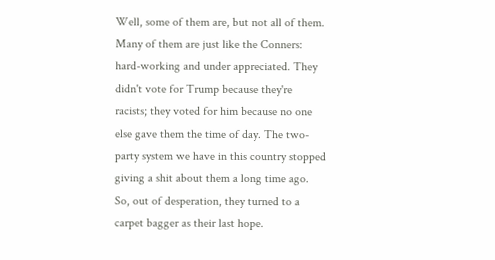Well, some of them are, but not all of them. Many of them are just like the Conners: hard-working and under appreciated. They didn't vote for Trump because they're racists; they voted for him because no one else gave them the time of day. The two-party system we have in this country stopped giving a shit about them a long time ago. So, out of desperation, they turned to a carpet bagger as their last hope.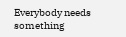Everybody needs something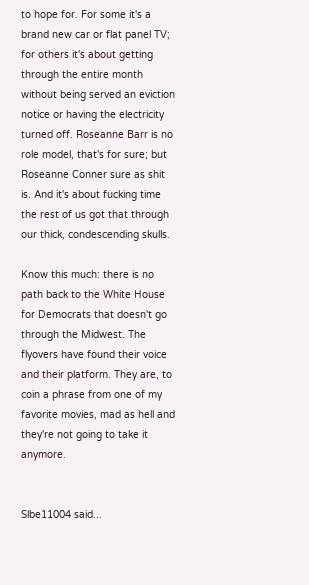to hope for. For some it's a brand new car or flat panel TV; for others it's about getting through the entire month without being served an eviction notice or having the electricity turned off. Roseanne Barr is no role model, that's for sure; but Roseanne Conner sure as shit is. And it's about fucking time the rest of us got that through our thick, condescending skulls.

Know this much: there is no path back to the White House for Democrats that doesn't go through the Midwest. The flyovers have found their voice and their platform. They are, to coin a phrase from one of my favorite movies, mad as hell and they're not going to take it anymore.


Slbe11004 said...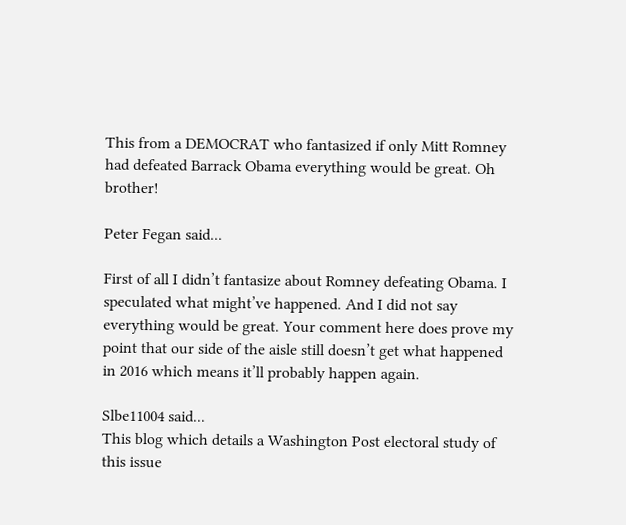This from a DEMOCRAT who fantasized if only Mitt Romney had defeated Barrack Obama everything would be great. Oh brother!

Peter Fegan said...

First of all I didn’t fantasize about Romney defeating Obama. I speculated what might’ve happened. And I did not say everything would be great. Your comment here does prove my point that our side of the aisle still doesn’t get what happened in 2016 which means it’ll probably happen again.

Slbe11004 said...
This blog which details a Washington Post electoral study of this issue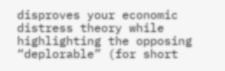disproves your economic distress theory while highlighting the opposing “deplorable” (for short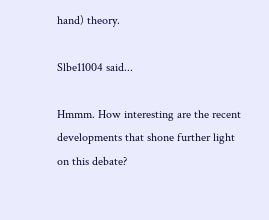hand) theory.

Slbe11004 said...

Hmmm. How interesting are the recent developments that shone further light on this debate?